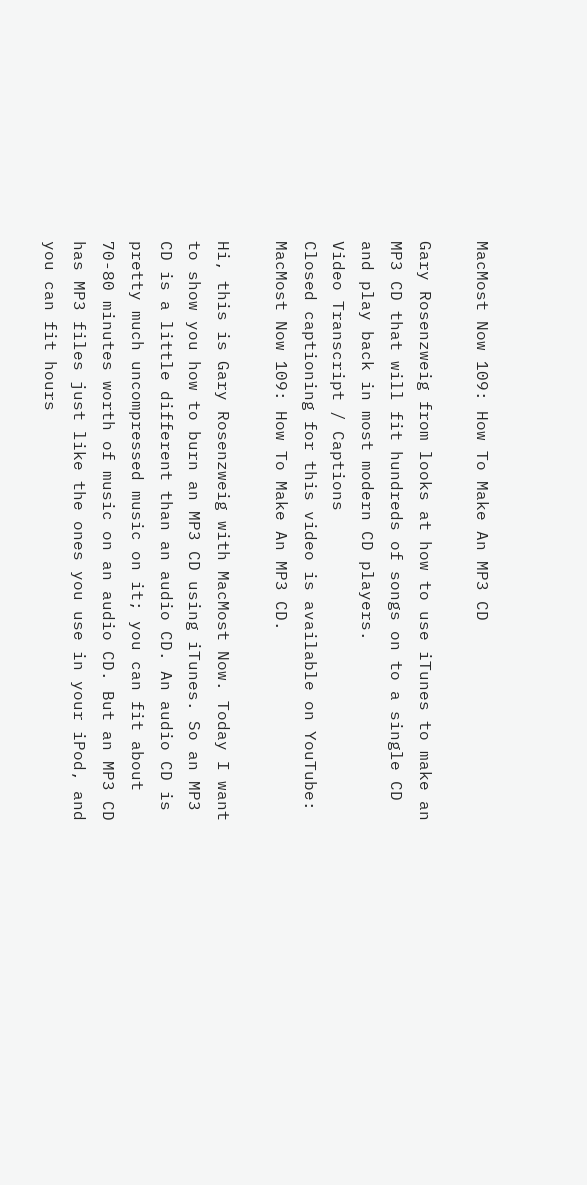MacMost Now 109: How To Make An MP3 CD

Gary Rosenzweig from looks at how to use iTunes to make an MP3 CD that will fit hundreds of songs on to a single CD and play back in most modern CD players.
Video Transcript / Captions
Closed captioning for this video is available on YouTube: MacMost Now 109: How To Make An MP3 CD.

Hi, this is Gary Rosenzweig with MacMost Now. Today I want to show you how to burn an MP3 CD using iTunes. So an MP3 CD is a little different than an audio CD. An audio CD is pretty much uncompressed music on it; you can fit about 70-80 minutes worth of music on an audio CD. But an MP3 CD has MP3 files just like the ones you use in your iPod, and you can fit hours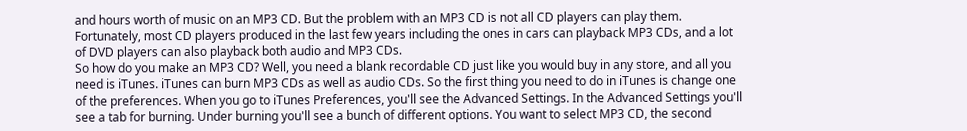and hours worth of music on an MP3 CD. But the problem with an MP3 CD is not all CD players can play them. Fortunately, most CD players produced in the last few years including the ones in cars can playback MP3 CDs, and a lot of DVD players can also playback both audio and MP3 CDs.
So how do you make an MP3 CD? Well, you need a blank recordable CD just like you would buy in any store, and all you need is iTunes. iTunes can burn MP3 CDs as well as audio CDs. So the first thing you need to do in iTunes is change one of the preferences. When you go to iTunes Preferences, you'll see the Advanced Settings. In the Advanced Settings you'll see a tab for burning. Under burning you'll see a bunch of different options. You want to select MP3 CD, the second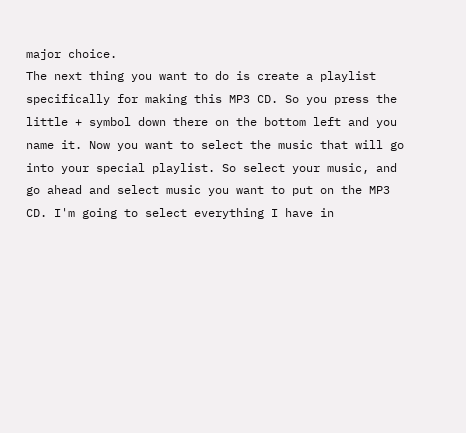major choice.
The next thing you want to do is create a playlist specifically for making this MP3 CD. So you press the little + symbol down there on the bottom left and you name it. Now you want to select the music that will go into your special playlist. So select your music, and go ahead and select music you want to put on the MP3 CD. I'm going to select everything I have in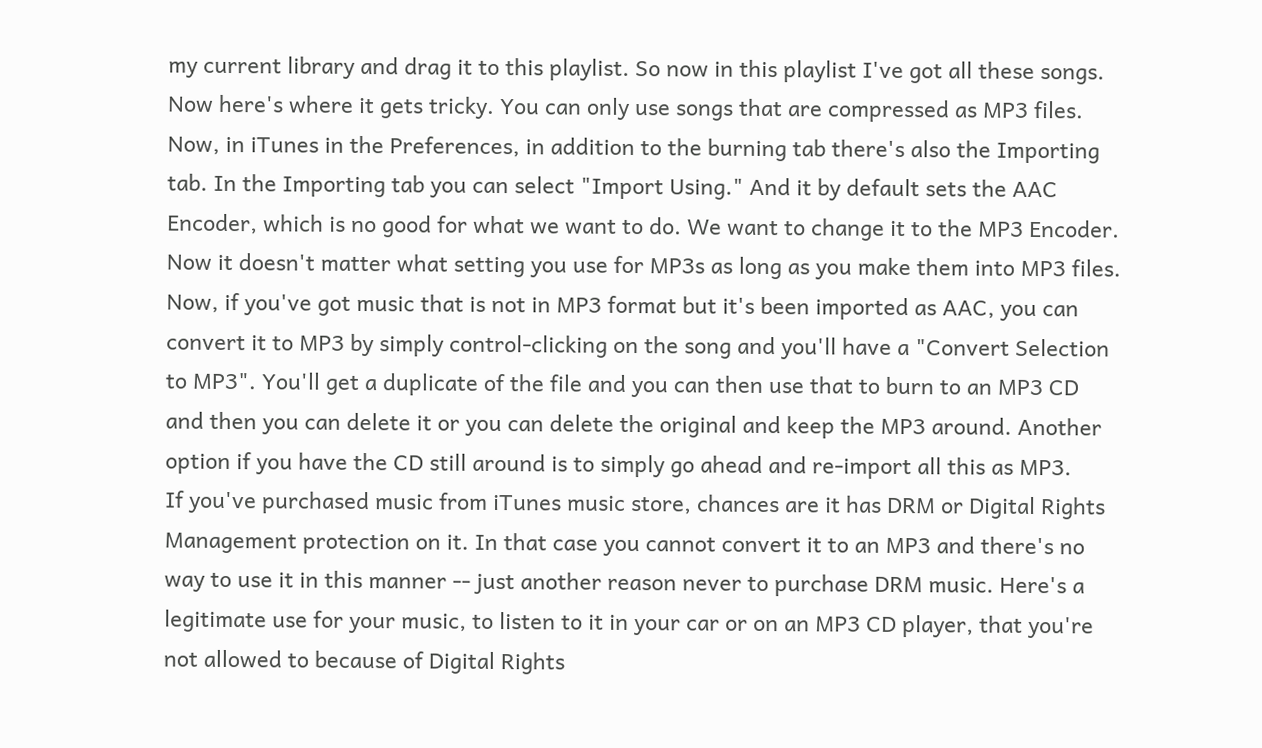my current library and drag it to this playlist. So now in this playlist I've got all these songs.
Now here's where it gets tricky. You can only use songs that are compressed as MP3 files. Now, in iTunes in the Preferences, in addition to the burning tab there's also the Importing tab. In the Importing tab you can select "Import Using." And it by default sets the AAC Encoder, which is no good for what we want to do. We want to change it to the MP3 Encoder. Now it doesn't matter what setting you use for MP3s as long as you make them into MP3 files.
Now, if you've got music that is not in MP3 format but it's been imported as AAC, you can convert it to MP3 by simply control-clicking on the song and you'll have a "Convert Selection to MP3". You'll get a duplicate of the file and you can then use that to burn to an MP3 CD and then you can delete it or you can delete the original and keep the MP3 around. Another option if you have the CD still around is to simply go ahead and re-import all this as MP3.
If you've purchased music from iTunes music store, chances are it has DRM or Digital Rights Management protection on it. In that case you cannot convert it to an MP3 and there's no way to use it in this manner -- just another reason never to purchase DRM music. Here's a legitimate use for your music, to listen to it in your car or on an MP3 CD player, that you're not allowed to because of Digital Rights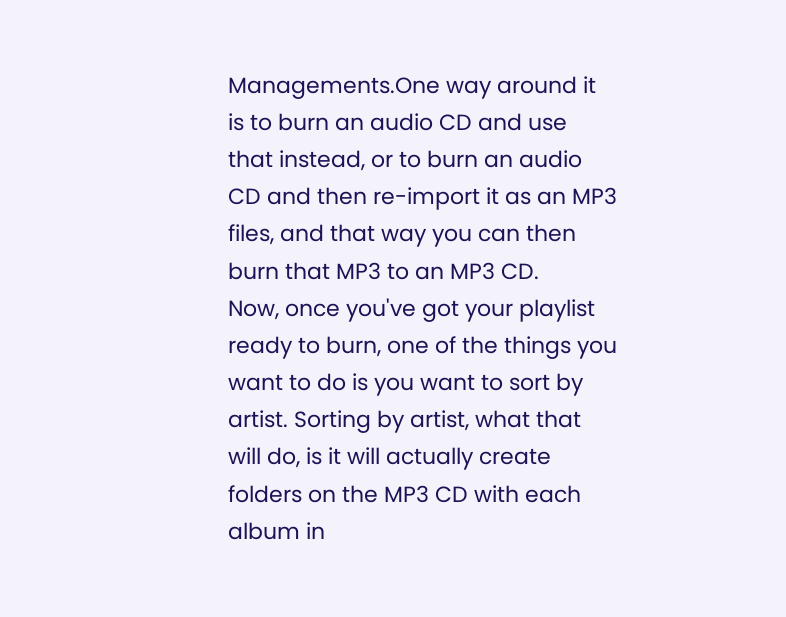Managements.One way around it is to burn an audio CD and use that instead, or to burn an audio CD and then re-import it as an MP3 files, and that way you can then burn that MP3 to an MP3 CD.
Now, once you've got your playlist ready to burn, one of the things you want to do is you want to sort by artist. Sorting by artist, what that will do, is it will actually create folders on the MP3 CD with each album in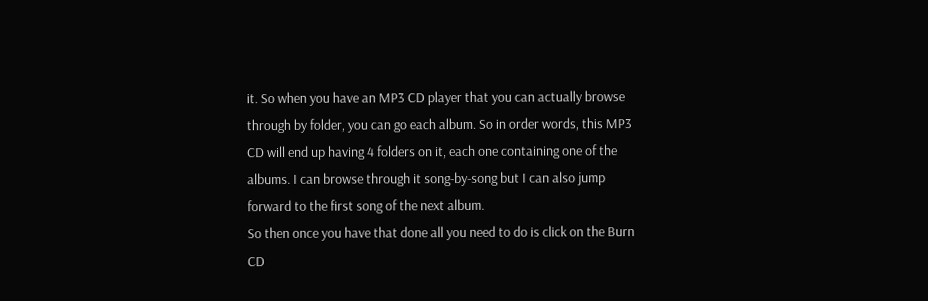it. So when you have an MP3 CD player that you can actually browse through by folder, you can go each album. So in order words, this MP3 CD will end up having 4 folders on it, each one containing one of the albums. I can browse through it song-by-song but I can also jump forward to the first song of the next album.
So then once you have that done all you need to do is click on the Burn CD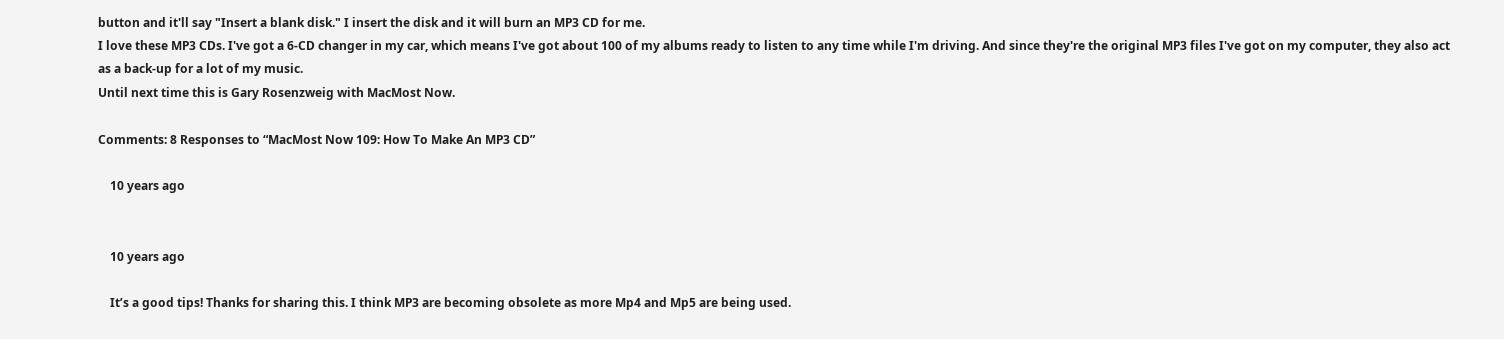button and it'll say "Insert a blank disk." I insert the disk and it will burn an MP3 CD for me.
I love these MP3 CDs. I've got a 6-CD changer in my car, which means I've got about 100 of my albums ready to listen to any time while I'm driving. And since they're the original MP3 files I've got on my computer, they also act as a back-up for a lot of my music.
Until next time this is Gary Rosenzweig with MacMost Now.

Comments: 8 Responses to “MacMost Now 109: How To Make An MP3 CD”

    10 years ago


    10 years ago

    It’s a good tips! Thanks for sharing this. I think MP3 are becoming obsolete as more Mp4 and Mp5 are being used.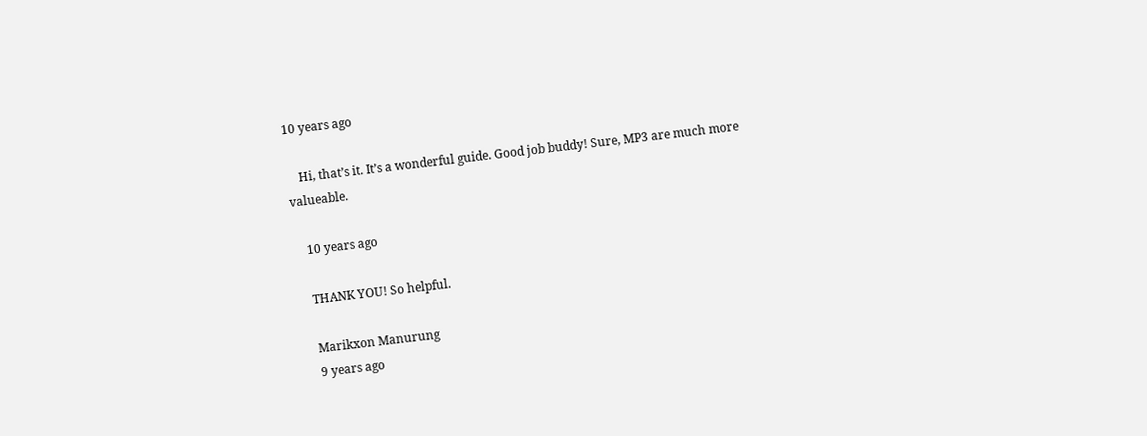10 years ago

    Hi, that’s it. It’s a wonderful guide. Good job buddy! Sure, MP3 are much more valueable.

    10 years ago

    THANK YOU! So helpful.

    Marikxon Manurung
    9 years ago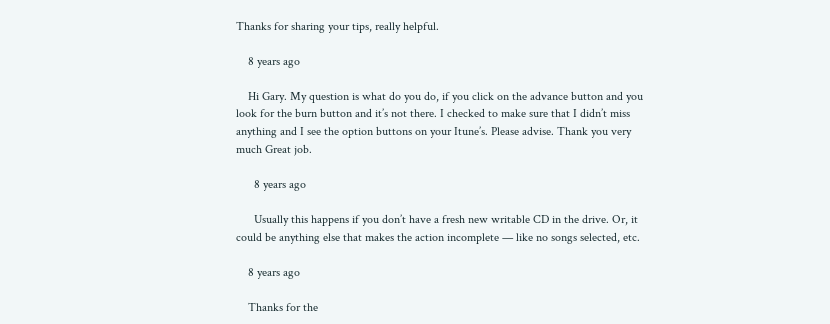Thanks for sharing your tips, really helpful.

    8 years ago

    Hi Gary. My question is what do you do, if you click on the advance button and you look for the burn button and it’s not there. I checked to make sure that I didn’t miss anything and I see the option buttons on your Itune’s. Please advise. Thank you very much Great job.

      8 years ago

      Usually this happens if you don’t have a fresh new writable CD in the drive. Or, it could be anything else that makes the action incomplete — like no songs selected, etc.

    8 years ago

    Thanks for the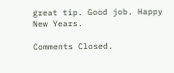great tip. Good job. Happy New Years.

Comments Closed.